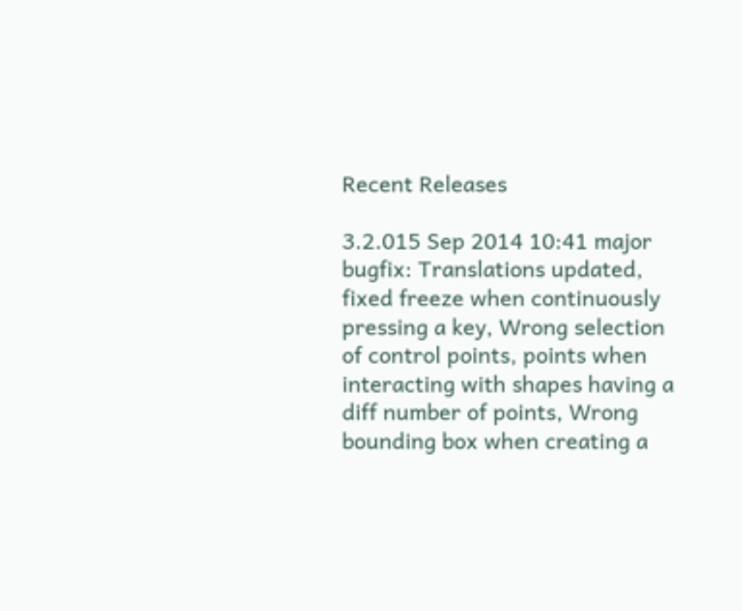Recent Releases

3.2.015 Sep 2014 10:41 major bugfix: Translations updated, fixed freeze when continuously pressing a key, Wrong selection of control points, points when interacting with shapes having a diff number of points, Wrong bounding box when creating a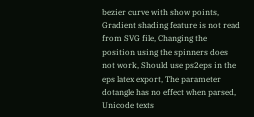bezier curve with show points, Gradient shading feature is not read from SVG file, Changing the position using the spinners does not work, Should use ps2eps in the eps latex export, The parameter dotangle has no effect when parsed, Unicode texts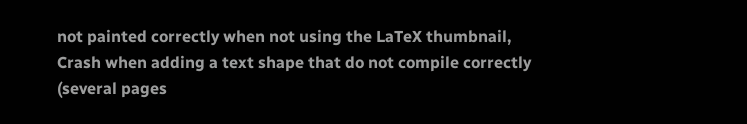not painted correctly when not using the LaTeX thumbnail, Crash when adding a text shape that do not compile correctly (several pages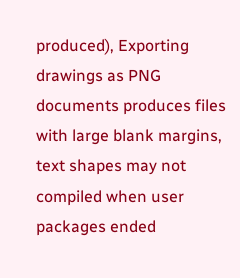produced), Exporting drawings as PNG documents produces files with large blank margins, text shapes may not compiled when user packages ended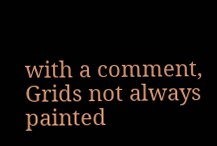with a comment, Grids not always painted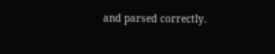and parsed correctly.